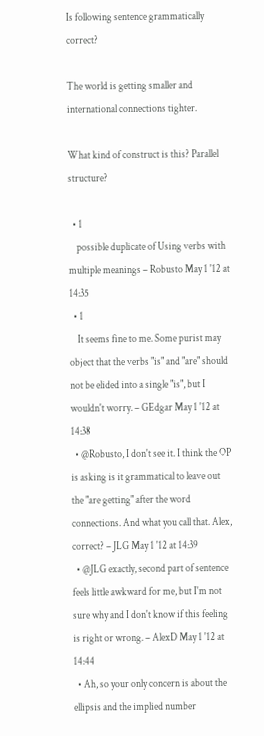Is following sentence grammatically correct?

The world is getting smaller and international connections tighter.

What kind of construct is this? Parallel structure?

  • 1
    possible duplicate of Using verbs with multiple meanings – Robusto May 1 '12 at 14:35
  • 1
    It seems fine to me. Some purist may object that the verbs "is" and "are" should not be elided into a single "is", but I wouldn't worry. – GEdgar May 1 '12 at 14:38
  • @Robusto, I don't see it. I think the OP is asking is it grammatical to leave out the "are getting" after the word connections. And what you call that. Alex, correct? – JLG May 1 '12 at 14:39
  • @JLG exactly, second part of sentence feels little awkward for me, but I'm not sure why and I don't know if this feeling is right or wrong. – AlexD May 1 '12 at 14:44
  • Ah, so your only concern is about the ellipsis and the implied number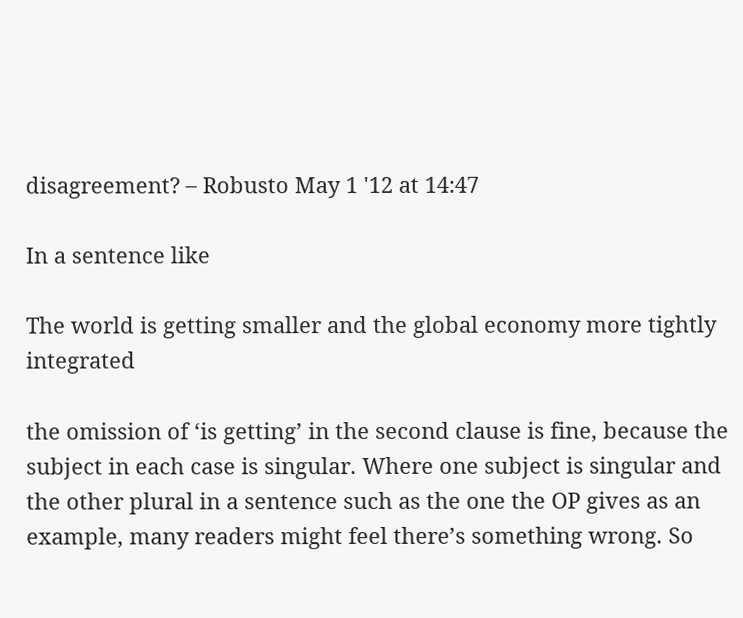disagreement? – Robusto May 1 '12 at 14:47

In a sentence like

The world is getting smaller and the global economy more tightly integrated

the omission of ‘is getting’ in the second clause is fine, because the subject in each case is singular. Where one subject is singular and the other plural in a sentence such as the one the OP gives as an example, many readers might feel there’s something wrong. So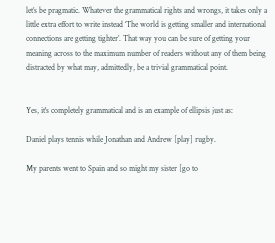let’s be pragmatic. Whatever the grammatical rights and wrongs, it takes only a little extra effort to write instead ‘The world is getting smaller and international connections are getting tighter’. That way you can be sure of getting your meaning across to the maximum number of readers without any of them being distracted by what may, admittedly, be a trivial grammatical point.


Yes, it's completely grammatical and is an example of ellipsis just as:

Daniel plays tennis while Jonathan and Andrew [play] rugby.

My parents went to Spain and so might my sister [go to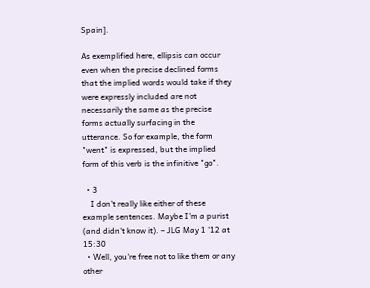Spain].

As exemplified here, ellipsis can occur even when the precise declined forms that the implied words would take if they were expressly included are not necessarily the same as the precise forms actually surfacing in the utterance. So for example, the form "went" is expressed, but the implied form of this verb is the infinitive "go".

  • 3
    I don't really like either of these example sentences. Maybe I'm a purist (and didn't know it). – JLG May 1 '12 at 15:30
  • Well, you're free not to like them or any other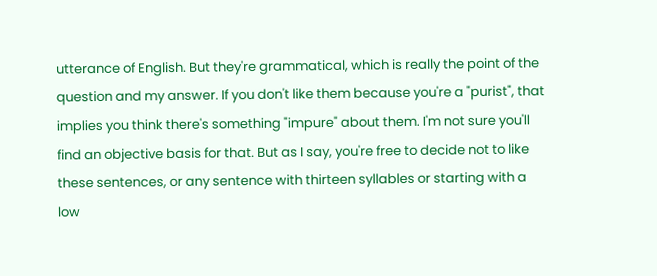utterance of English. But they're grammatical, which is really the point of the question and my answer. If you don't like them because you're a "purist", that implies you think there's something "impure" about them. I'm not sure you'll find an objective basis for that. But as I say, you're free to decide not to like these sentences, or any sentence with thirteen syllables or starting with a low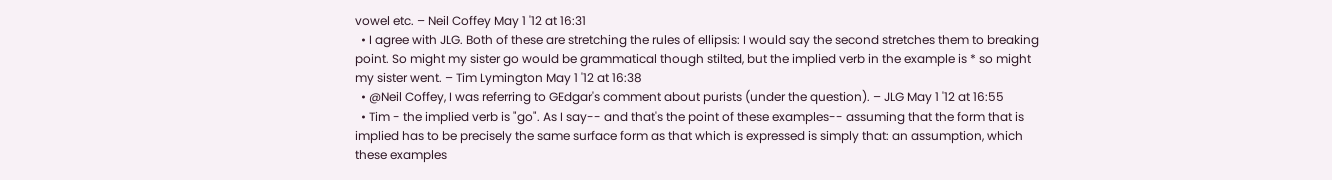vowel etc. – Neil Coffey May 1 '12 at 16:31
  • I agree with JLG. Both of these are stretching the rules of ellipsis: I would say the second stretches them to breaking point. So might my sister go would be grammatical though stilted, but the implied verb in the example is * so might my sister went. – Tim Lymington May 1 '12 at 16:38
  • @Neil Coffey, I was referring to GEdgar's comment about purists (under the question). – JLG May 1 '12 at 16:55
  • Tim - the implied verb is "go". As I say-- and that's the point of these examples-- assuming that the form that is implied has to be precisely the same surface form as that which is expressed is simply that: an assumption, which these examples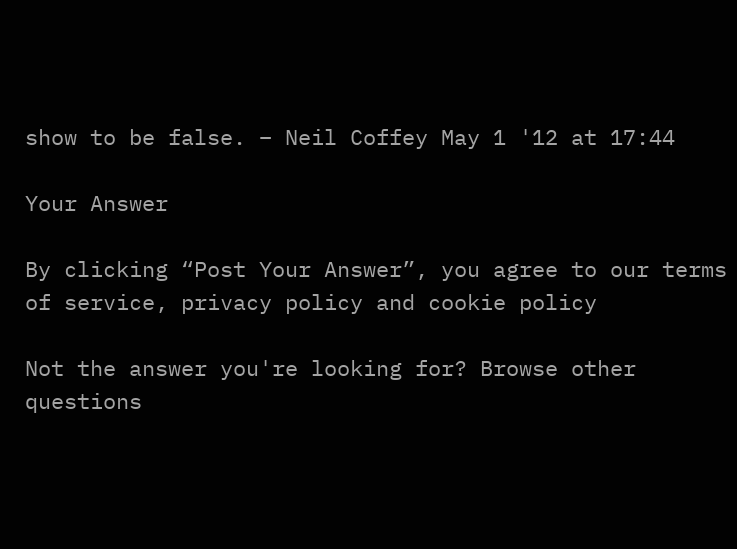show to be false. – Neil Coffey May 1 '12 at 17:44

Your Answer

By clicking “Post Your Answer”, you agree to our terms of service, privacy policy and cookie policy

Not the answer you're looking for? Browse other questions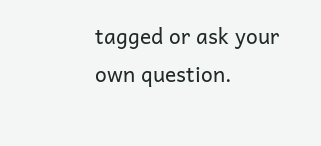tagged or ask your own question.